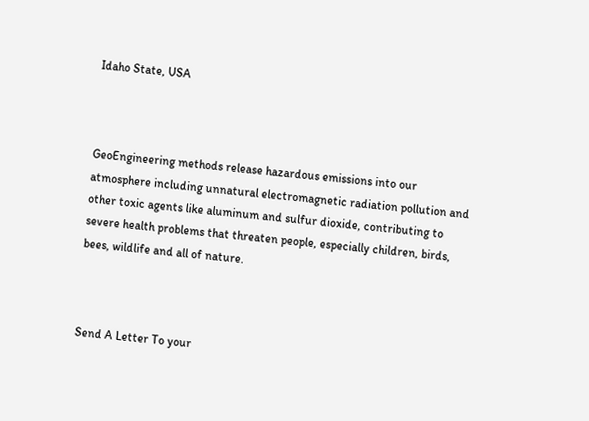Idaho State, USA



GeoEngineering methods release hazardous emissions into our atmosphere including unnatural electromagnetic radiation pollution and other toxic agents like aluminum and sulfur dioxide, contributing to severe health problems that threaten people, especially children, birds, bees, wildlife and all of nature.



Send A Letter To your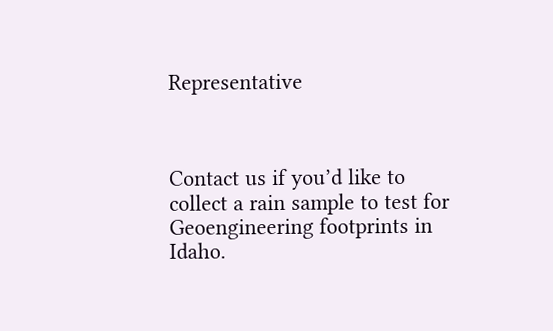Representative



Contact us if you’d like to collect a rain sample to test for Geoengineering footprints in Idaho.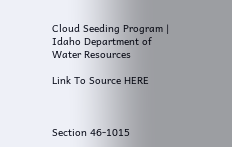Cloud Seeding Program | Idaho Department of Water Resources

Link To Source HERE



Section 46-1015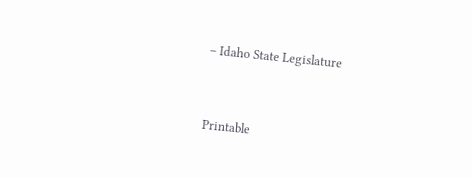– Idaho State Legislature




Printable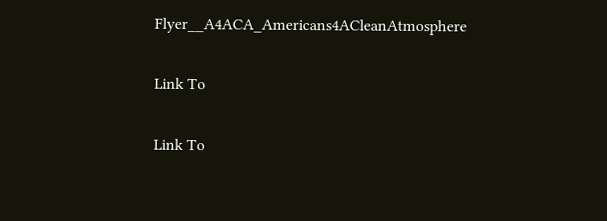Flyer__A4ACA_Americans4ACleanAtmosphere

Link To

Link To